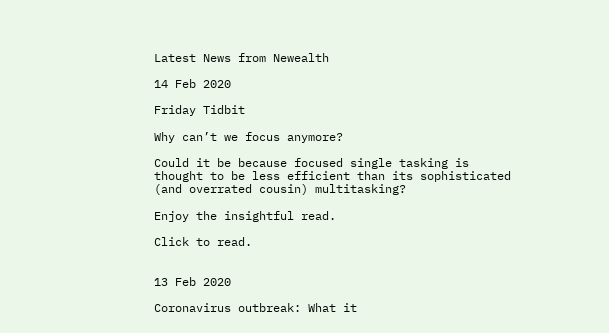Latest News from Newealth

14 Feb 2020

Friday Tidbit

Why can’t we focus anymore?

Could it be because focused single tasking is thought to be less efficient than its sophisticated (and overrated cousin) multitasking?

Enjoy the insightful read.

Click to read.


13 Feb 2020

Coronavirus outbreak: What it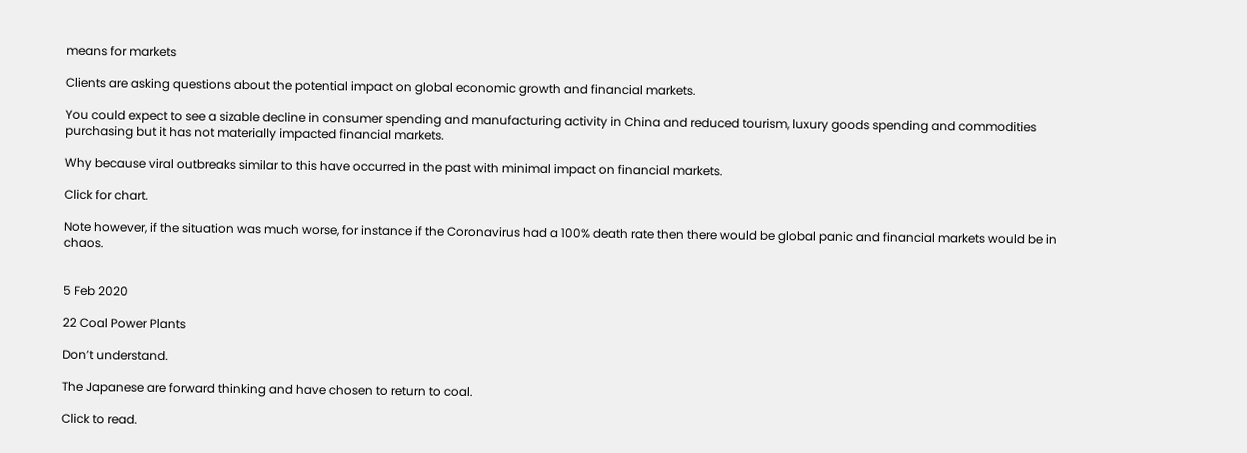means for markets

Clients are asking questions about the potential impact on global economic growth and financial markets.

You could expect to see a sizable decline in consumer spending and manufacturing activity in China and reduced tourism, luxury goods spending and commodities purchasing but it has not materially impacted financial markets.

Why because viral outbreaks similar to this have occurred in the past with minimal impact on financial markets.

Click for chart.

Note however, if the situation was much worse, for instance if the Coronavirus had a 100% death rate then there would be global panic and financial markets would be in chaos.


5 Feb 2020

22 Coal Power Plants

Don’t understand.

The Japanese are forward thinking and have chosen to return to coal.

Click to read.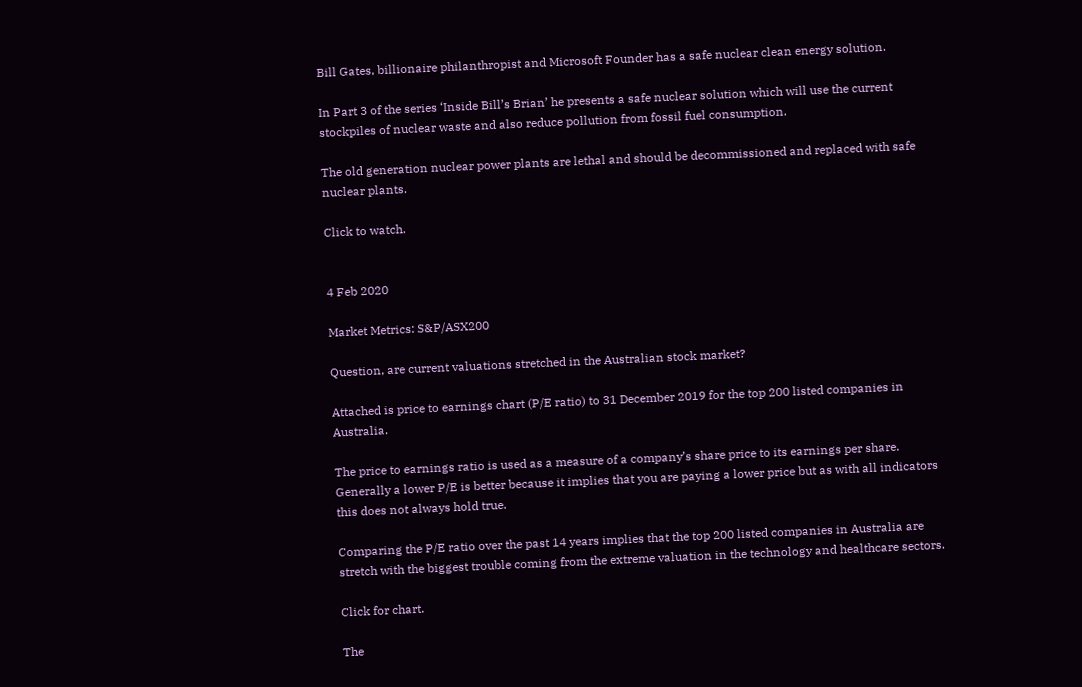Bill Gates, billionaire philanthropist and Microsoft Founder has a safe nuclear clean energy solution.

In Part 3 of the series ‘Inside Bill’s Brian’ he presents a safe nuclear solution which will use the current stockpiles of nuclear waste and also reduce pollution from fossil fuel consumption.

The old generation nuclear power plants are lethal and should be decommissioned and replaced with safe nuclear plants.

Click to watch.


4 Feb 2020

Market Metrics: S&P/ASX200

Question, are current valuations stretched in the Australian stock market?

Attached is price to earnings chart (P/E ratio) to 31 December 2019 for the top 200 listed companies in Australia.

The price to earnings ratio is used as a measure of a company’s share price to its earnings per share. Generally a lower P/E is better because it implies that you are paying a lower price but as with all indicators this does not always hold true.

Comparing the P/E ratio over the past 14 years implies that the top 200 listed companies in Australia are stretch with the biggest trouble coming from the extreme valuation in the technology and healthcare sectors.

Click for chart.

The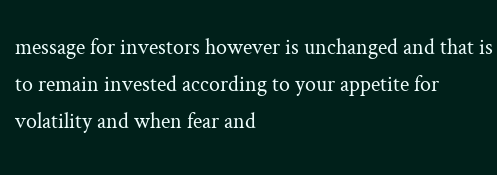message for investors however is unchanged and that is to remain invested according to your appetite for volatility and when fear and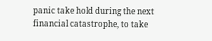panic take hold during the next financial catastrophe, to take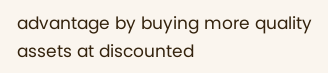advantage by buying more quality assets at discounted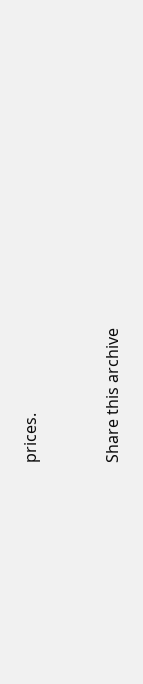prices.


Share this archive